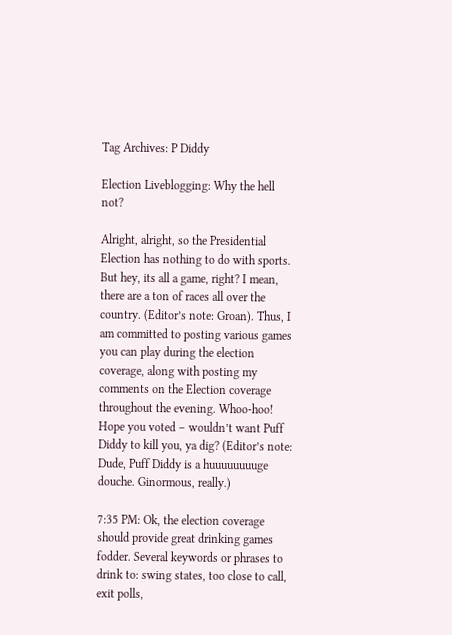Tag Archives: P Diddy

Election Liveblogging: Why the hell not?

Alright, alright, so the Presidential Election has nothing to do with sports. But hey, its all a game, right? I mean, there are a ton of races all over the country. (Editor’s note: Groan). Thus, I am committed to posting various games you can play during the election coverage, along with posting my comments on the Election coverage throughout the evening. Whoo-hoo! Hope you voted – wouldn’t want Puff Diddy to kill you, ya dig? (Editor’s note: Dude, Puff Diddy is a huuuuuuuuge douche. Ginormous, really.)

7:35 PM: Ok, the election coverage should provide great drinking games fodder. Several keywords or phrases to drink to: swing states, too close to call, exit polls,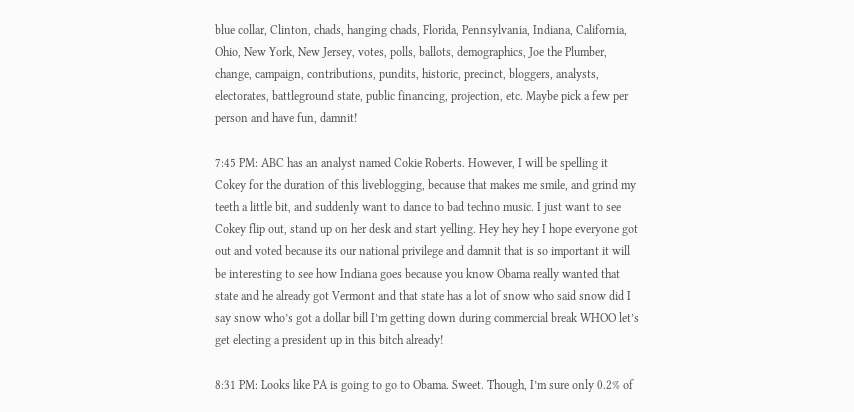blue collar, Clinton, chads, hanging chads, Florida, Pennsylvania, Indiana, California, Ohio, New York, New Jersey, votes, polls, ballots, demographics, Joe the Plumber, change, campaign, contributions, pundits, historic, precinct, bloggers, analysts, electorates, battleground state, public financing, projection, etc. Maybe pick a few per person and have fun, damnit!

7:45 PM: ABC has an analyst named Cokie Roberts. However, I will be spelling it Cokey for the duration of this liveblogging, because that makes me smile, and grind my teeth a little bit, and suddenly want to dance to bad techno music. I just want to see Cokey flip out, stand up on her desk and start yelling. Hey hey hey I hope everyone got out and voted because its our national privilege and damnit that is so important it will be interesting to see how Indiana goes because you know Obama really wanted that state and he already got Vermont and that state has a lot of snow who said snow did I say snow who’s got a dollar bill I’m getting down during commercial break WHOO let’s get electing a president up in this bitch already!

8:31 PM: Looks like PA is going to go to Obama. Sweet. Though, I’m sure only 0.2% of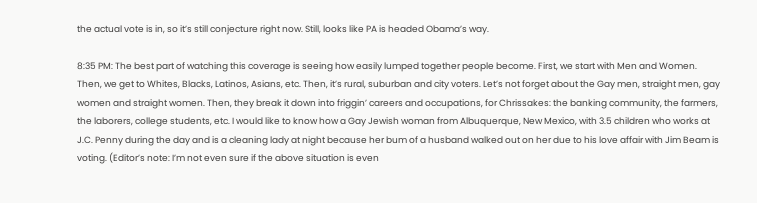the actual vote is in, so it’s still conjecture right now. Still, looks like PA is headed Obama’s way.

8:35 PM: The best part of watching this coverage is seeing how easily lumped together people become. First, we start with Men and Women. Then, we get to Whites, Blacks, Latinos, Asians, etc. Then, it’s rural, suburban and city voters. Let’s not forget about the Gay men, straight men, gay women and straight women. Then, they break it down into friggin’ careers and occupations, for Chrissakes: the banking community, the farmers, the laborers, college students, etc. I would like to know how a Gay Jewish woman from Albuquerque, New Mexico, with 3.5 children who works at J.C. Penny during the day and is a cleaning lady at night because her bum of a husband walked out on her due to his love affair with Jim Beam is voting. (Editor’s note: I’m not even sure if the above situation is even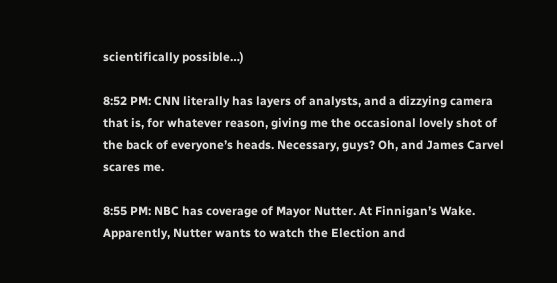scientifically possible…)

8:52 PM: CNN literally has layers of analysts, and a dizzying camera that is, for whatever reason, giving me the occasional lovely shot of the back of everyone’s heads. Necessary, guys? Oh, and James Carvel scares me.

8:55 PM: NBC has coverage of Mayor Nutter. At Finnigan’s Wake. Apparently, Nutter wants to watch the Election and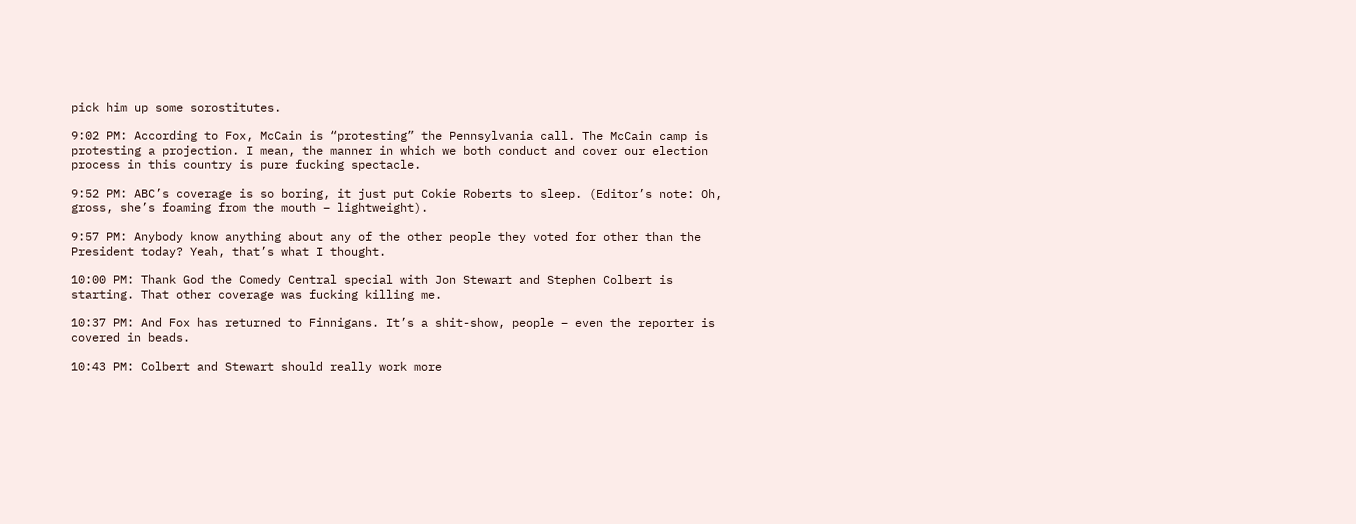pick him up some sorostitutes.

9:02 PM: According to Fox, McCain is “protesting” the Pennsylvania call. The McCain camp is protesting a projection. I mean, the manner in which we both conduct and cover our election process in this country is pure fucking spectacle.

9:52 PM: ABC’s coverage is so boring, it just put Cokie Roberts to sleep. (Editor’s note: Oh, gross, she’s foaming from the mouth – lightweight).

9:57 PM: Anybody know anything about any of the other people they voted for other than the President today? Yeah, that’s what I thought.

10:00 PM: Thank God the Comedy Central special with Jon Stewart and Stephen Colbert is starting. That other coverage was fucking killing me.

10:37 PM: And Fox has returned to Finnigans. It’s a shit-show, people – even the reporter is covered in beads.

10:43 PM: Colbert and Stewart should really work more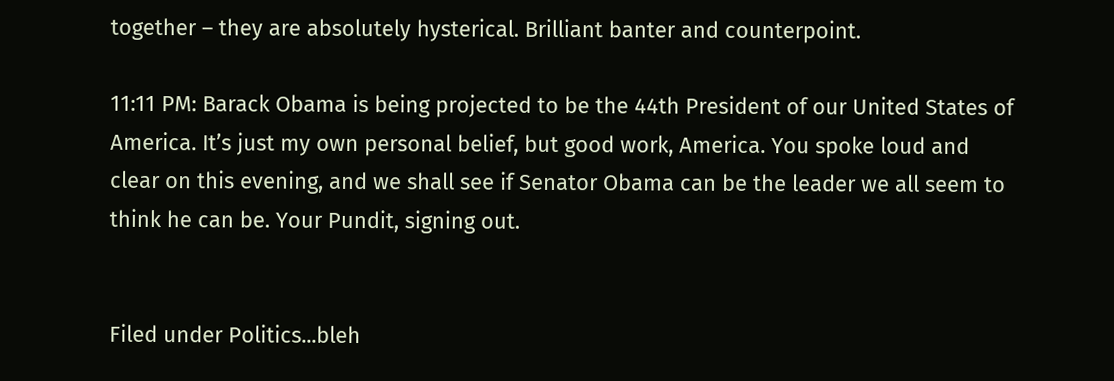together – they are absolutely hysterical. Brilliant banter and counterpoint.

11:11 PM: Barack Obama is being projected to be the 44th President of our United States of America. It’s just my own personal belief, but good work, America. You spoke loud and clear on this evening, and we shall see if Senator Obama can be the leader we all seem to think he can be. Your Pundit, signing out.


Filed under Politics...bleh